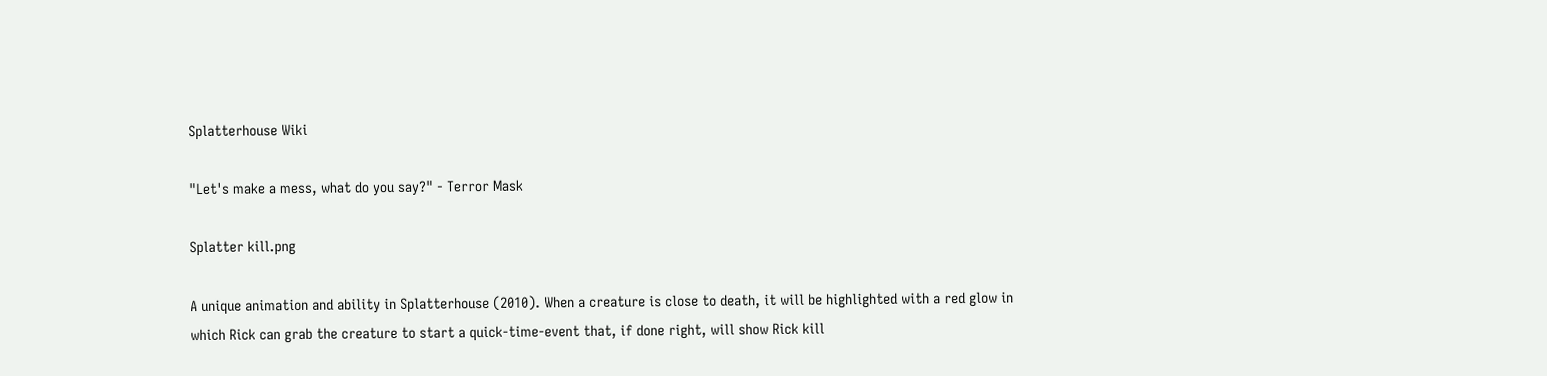Splatterhouse Wiki

"Let's make a mess, what do you say?" - Terror Mask

Splatter kill.png

A unique animation and ability in Splatterhouse (2010). When a creature is close to death, it will be highlighted with a red glow in which Rick can grab the creature to start a quick-time-event that, if done right, will show Rick kill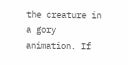the creature in a gory animation. If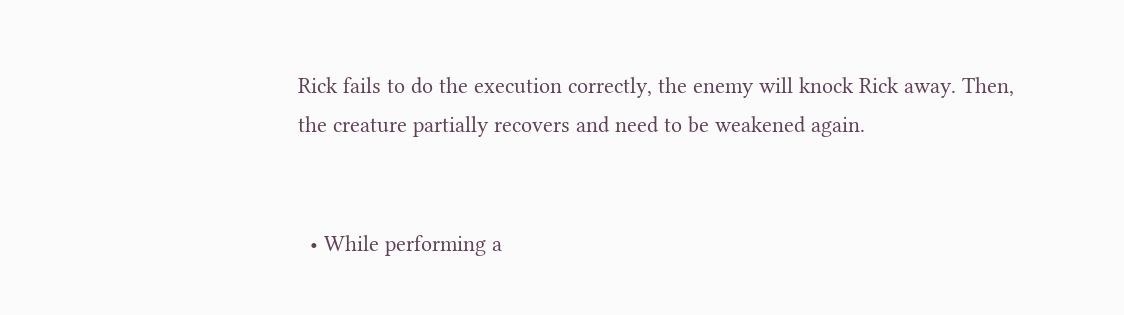Rick fails to do the execution correctly, the enemy will knock Rick away. Then, the creature partially recovers and need to be weakened again.


  • While performing a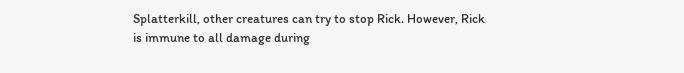Splatterkill, other creatures can try to stop Rick. However, Rick is immune to all damage during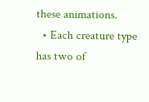these animations.
  • Each creature type has two of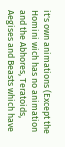it's own animations (Except the Homini wich has no animation and the Abhores, Teratoids, Aegises and Beasts which have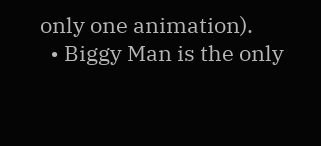only one animation).
  • Biggy Man is the only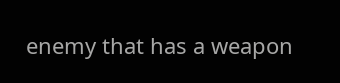enemy that has a weapon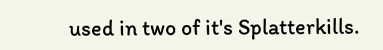used in two of it's Splatterkills.